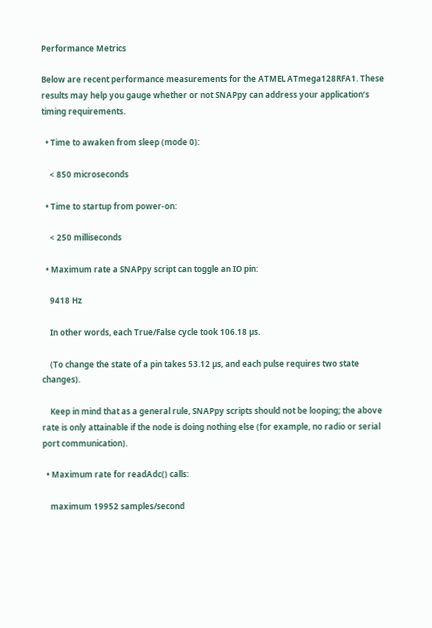Performance Metrics

Below are recent performance measurements for the ATMEL ATmega128RFA1. These results may help you gauge whether or not SNAPpy can address your application’s timing requirements.

  • Time to awaken from sleep (mode 0):

    < 850 microseconds

  • Time to startup from power-on:

    < 250 milliseconds

  • Maximum rate a SNAPpy script can toggle an IO pin:

    9418 Hz

    In other words, each True/False cycle took 106.18 µs.

    (To change the state of a pin takes 53.12 µs, and each pulse requires two state changes).

    Keep in mind that as a general rule, SNAPpy scripts should not be looping; the above rate is only attainable if the node is doing nothing else (for example, no radio or serial port communication).

  • Maximum rate for readAdc() calls:

    maximum 19952 samples/second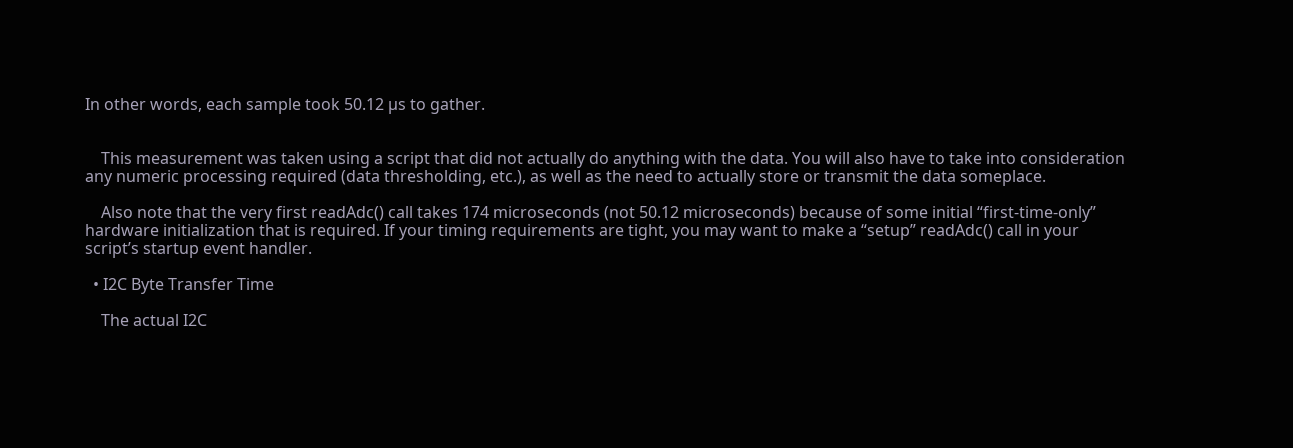In other words, each sample took 50.12 µs to gather.


    This measurement was taken using a script that did not actually do anything with the data. You will also have to take into consideration any numeric processing required (data thresholding, etc.), as well as the need to actually store or transmit the data someplace.

    Also note that the very first readAdc() call takes 174 microseconds (not 50.12 microseconds) because of some initial “first-time-only” hardware initialization that is required. If your timing requirements are tight, you may want to make a “setup” readAdc() call in your script’s startup event handler.

  • I2C Byte Transfer Time

    The actual I2C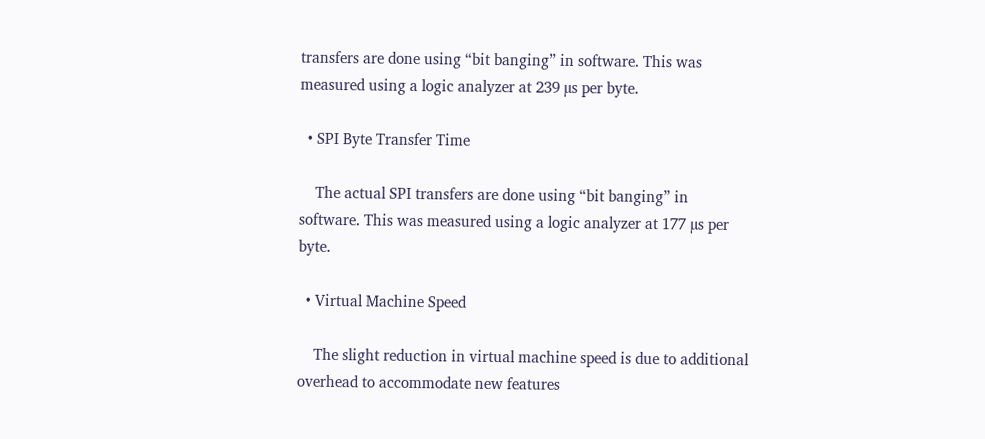transfers are done using “bit banging” in software. This was measured using a logic analyzer at 239 µs per byte.

  • SPI Byte Transfer Time

    The actual SPI transfers are done using “bit banging” in software. This was measured using a logic analyzer at 177 µs per byte.

  • Virtual Machine Speed

    The slight reduction in virtual machine speed is due to additional overhead to accommodate new features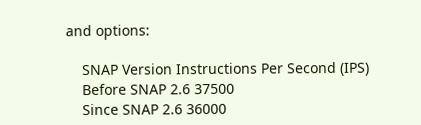and options:

    SNAP Version Instructions Per Second (IPS)
    Before SNAP 2.6 37500
    Since SNAP 2.6 36000